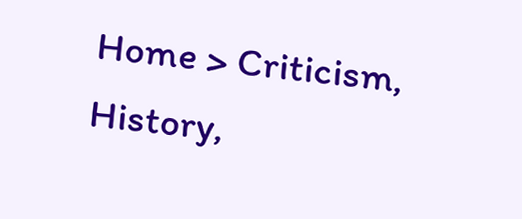Home > Criticism, History,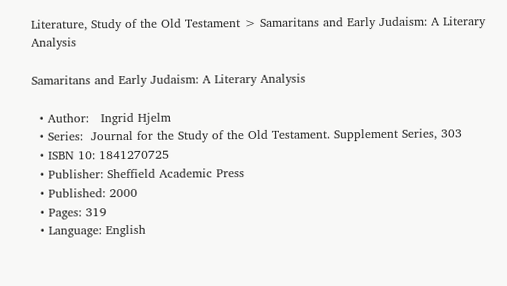Literature, Study of the Old Testament > Samaritans and Early Judaism: A Literary Analysis

Samaritans and Early Judaism: A Literary Analysis

  • Author:   Ingrid Hjelm
  • Series:  Journal for the Study of the Old Testament. Supplement Series, 303
  • ISBN 10: 1841270725
  • Publisher: Sheffield Academic Press
  • Published: 2000
  • Pages: 319
  • Language: English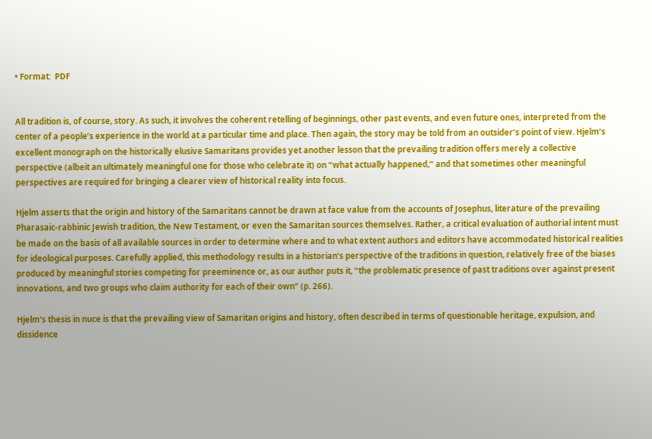• Format:  PDF


All tradition is, of course, story. As such, it involves the coherent retelling of beginnings, other past events, and even future ones, interpreted from the center of a people’s experience in the world at a particular time and place. Then again, the story may be told from an outsider’s point of view. Hjelm’s excellent monograph on the historically elusive Samaritans provides yet another lesson that the prevailing tradition offers merely a collective perspective (albeit an ultimately meaningful one for those who celebrate it) on “what actually happened,” and that sometimes other meaningful perspectives are required for bringing a clearer view of historical reality into focus.

Hjelm asserts that the origin and history of the Samaritans cannot be drawn at face value from the accounts of Josephus, literature of the prevailing Pharasaic-rabbinic Jewish tradition, the New Testament, or even the Samaritan sources themselves. Rather, a critical evaluation of authorial intent must be made on the basis of all available sources in order to determine where and to what extent authors and editors have accommodated historical realities for ideological purposes. Carefully applied, this methodology results in a historian’s perspective of the traditions in question, relatively free of the biases produced by meaningful stories competing for preeminence or, as our author puts it, “the problematic presence of past traditions over against present innovations, and two groups who claim authority for each of their own” (p. 266).

Hjelm’s thesis in nuce is that the prevailing view of Samaritan origins and history, often described in terms of questionable heritage, expulsion, and dissidence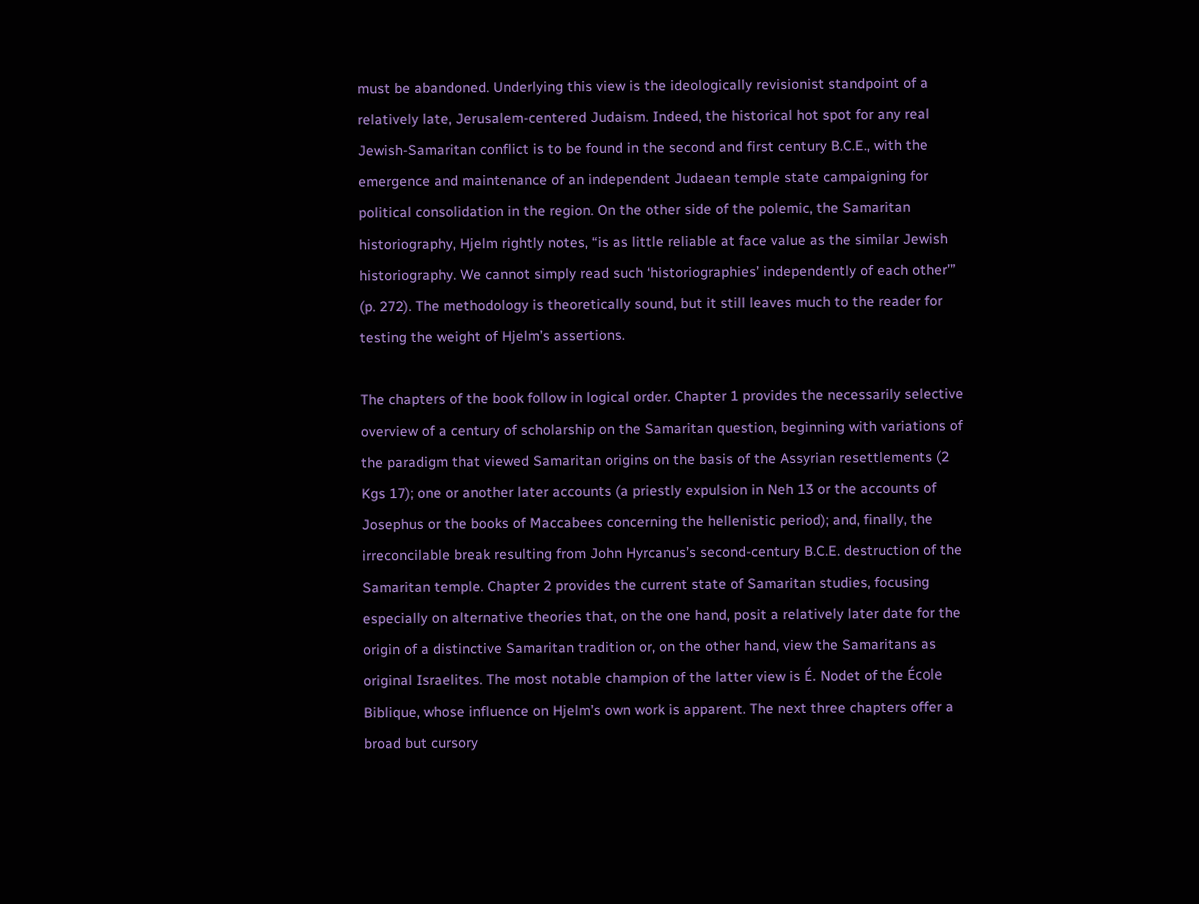must be abandoned. Underlying this view is the ideologically revisionist standpoint of a relatively late, Jerusalem-centered Judaism. Indeed, the historical hot spot for any real Jewish-Samaritan conflict is to be found in the second and first century B.C.E., with the emergence and maintenance of an independent Judaean temple state campaigning for political consolidation in the region. On the other side of the polemic, the Samaritan historiography, Hjelm rightly notes, “is as little reliable at face value as the similar Jewish historiography. We cannot simply read such ‘historiographies’ independently of each other’” (p. 272). The methodology is theoretically sound, but it still leaves much to the reader for testing the weight of Hjelm’s assertions.

The chapters of the book follow in logical order. Chapter 1 provides the necessarily selective overview of a century of scholarship on the Samaritan question, beginning with variations of the paradigm that viewed Samaritan origins on the basis of the Assyrian resettlements (2 Kgs 17); one or another later accounts (a priestly expulsion in Neh 13 or the accounts of Josephus or the books of Maccabees concerning the hellenistic period); and, finally, the irreconcilable break resulting from John Hyrcanus’s second-century B.C.E. destruction of the Samaritan temple. Chapter 2 provides the current state of Samaritan studies, focusing especially on alternative theories that, on the one hand, posit a relatively later date for the origin of a distinctive Samaritan tradition or, on the other hand, view the Samaritans as original Israelites. The most notable champion of the latter view is É. Nodet of the École Biblique, whose influence on Hjelm’s own work is apparent. The next three chapters offer a broad but cursory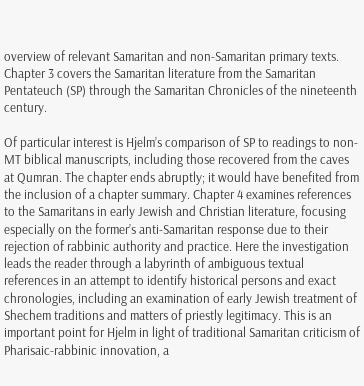overview of relevant Samaritan and non-Samaritan primary texts. Chapter 3 covers the Samaritan literature from the Samaritan Pentateuch (SP) through the Samaritan Chronicles of the nineteenth century.

Of particular interest is Hjelm’s comparison of SP to readings to non-MT biblical manuscripts, including those recovered from the caves at Qumran. The chapter ends abruptly; it would have benefited from the inclusion of a chapter summary. Chapter 4 examines references to the Samaritans in early Jewish and Christian literature, focusing especially on the former’s anti-Samaritan response due to their rejection of rabbinic authority and practice. Here the investigation leads the reader through a labyrinth of ambiguous textual references in an attempt to identify historical persons and exact chronologies, including an examination of early Jewish treatment of Shechem traditions and matters of priestly legitimacy. This is an important point for Hjelm in light of traditional Samaritan criticism of Pharisaic-rabbinic innovation, a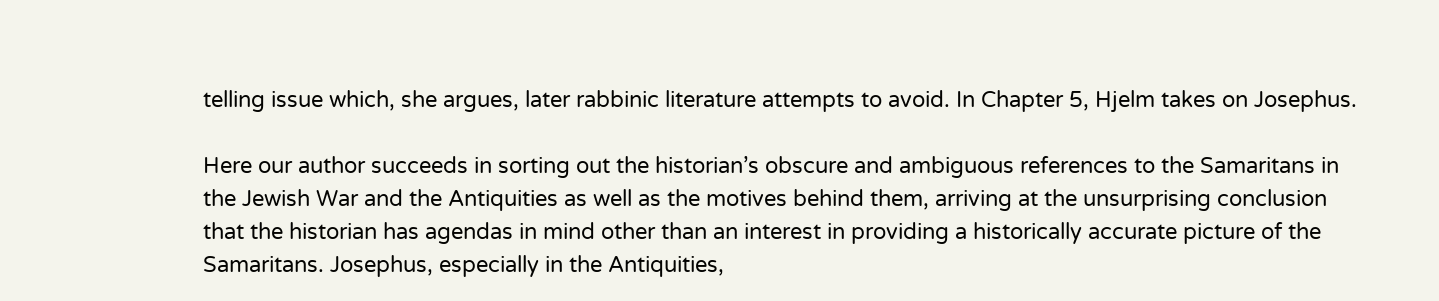telling issue which, she argues, later rabbinic literature attempts to avoid. In Chapter 5, Hjelm takes on Josephus.

Here our author succeeds in sorting out the historian’s obscure and ambiguous references to the Samaritans in the Jewish War and the Antiquities as well as the motives behind them, arriving at the unsurprising conclusion that the historian has agendas in mind other than an interest in providing a historically accurate picture of the Samaritans. Josephus, especially in the Antiquities,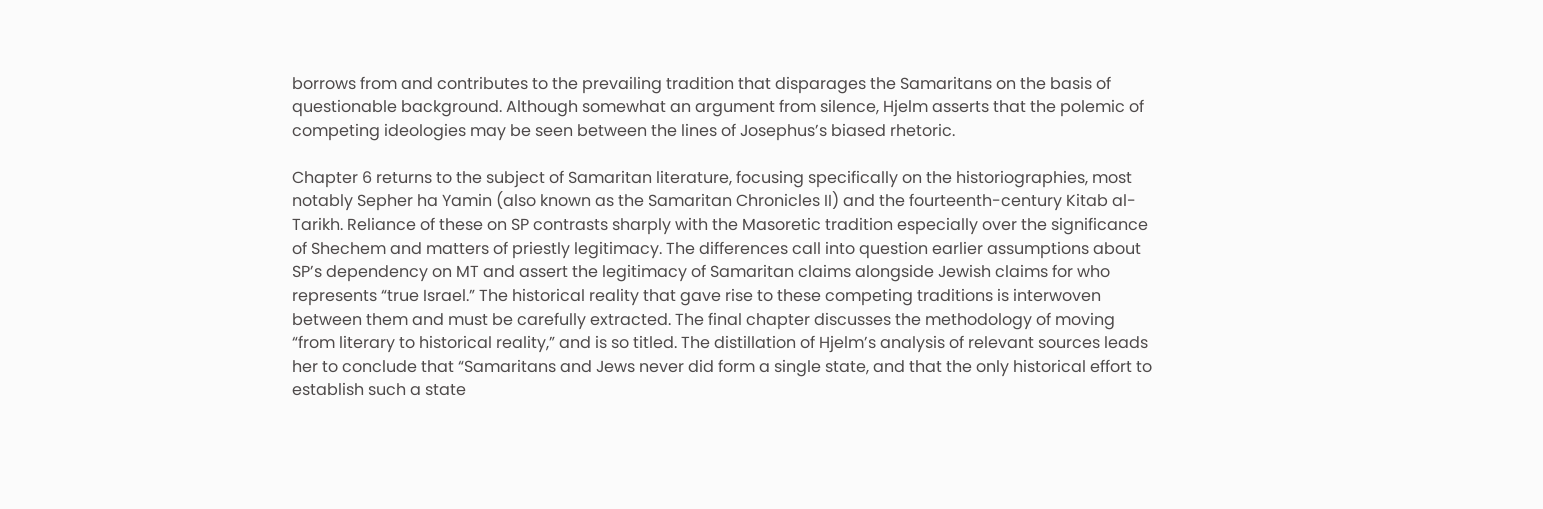borrows from and contributes to the prevailing tradition that disparages the Samaritans on the basis of questionable background. Although somewhat an argument from silence, Hjelm asserts that the polemic of competing ideologies may be seen between the lines of Josephus’s biased rhetoric.

Chapter 6 returns to the subject of Samaritan literature, focusing specifically on the historiographies, most notably Sepher ha Yamin (also known as the Samaritan Chronicles II) and the fourteenth-century Kitab al-Tarikh. Reliance of these on SP contrasts sharply with the Masoretic tradition especially over the significance of Shechem and matters of priestly legitimacy. The differences call into question earlier assumptions about SP’s dependency on MT and assert the legitimacy of Samaritan claims alongside Jewish claims for who represents “true Israel.” The historical reality that gave rise to these competing traditions is interwoven between them and must be carefully extracted. The final chapter discusses the methodology of moving “from literary to historical reality,” and is so titled. The distillation of Hjelm’s analysis of relevant sources leads her to conclude that “Samaritans and Jews never did form a single state, and that the only historical effort to establish such a state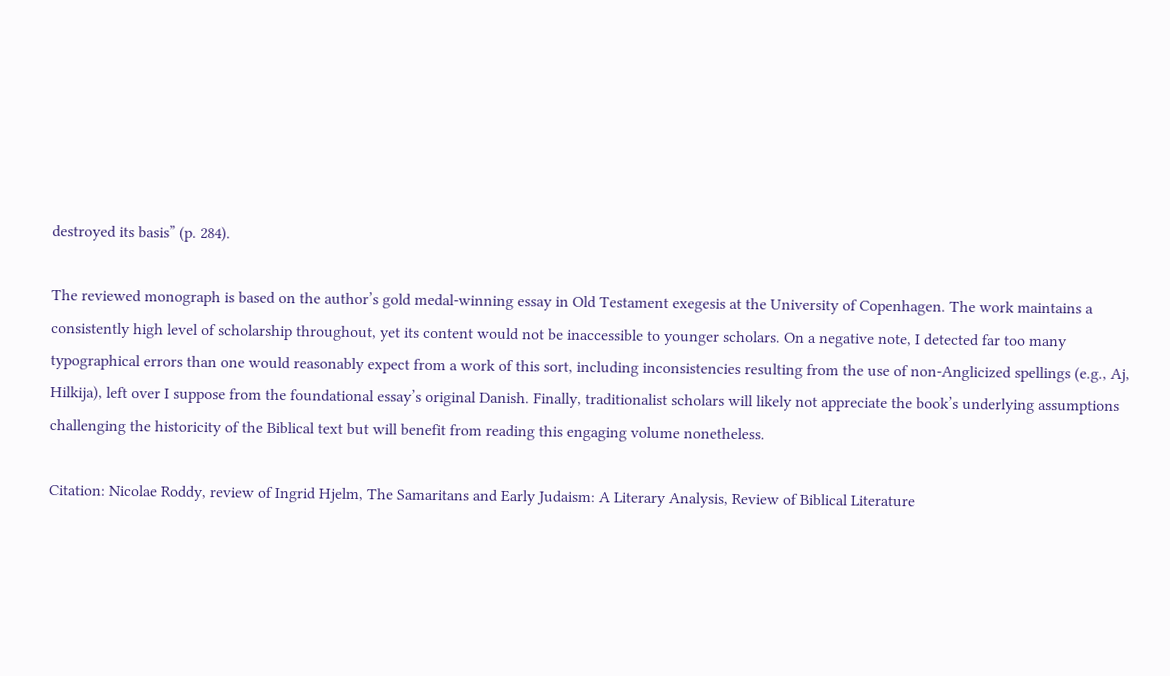destroyed its basis” (p. 284).

The reviewed monograph is based on the author’s gold medal-winning essay in Old Testament exegesis at the University of Copenhagen. The work maintains a consistently high level of scholarship throughout, yet its content would not be inaccessible to younger scholars. On a negative note, I detected far too many typographical errors than one would reasonably expect from a work of this sort, including inconsistencies resulting from the use of non-Anglicized spellings (e.g., Aj, Hilkija), left over I suppose from the foundational essay’s original Danish. Finally, traditionalist scholars will likely not appreciate the book’s underlying assumptions challenging the historicity of the Biblical text but will benefit from reading this engaging volume nonetheless.

Citation: Nicolae Roddy, review of Ingrid Hjelm, The Samaritans and Early Judaism: A Literary Analysis, Review of Biblical Literature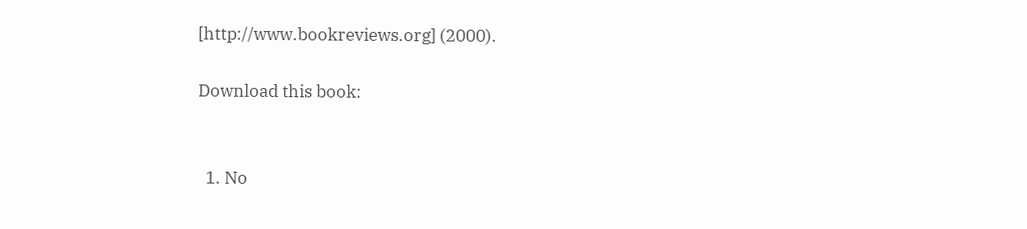[http://www.bookreviews.org] (2000).

Download this book:


  1. No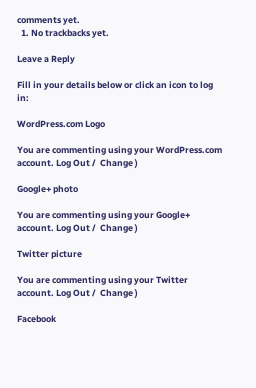comments yet.
  1. No trackbacks yet.

Leave a Reply

Fill in your details below or click an icon to log in:

WordPress.com Logo

You are commenting using your WordPress.com account. Log Out /  Change )

Google+ photo

You are commenting using your Google+ account. Log Out /  Change )

Twitter picture

You are commenting using your Twitter account. Log Out /  Change )

Facebook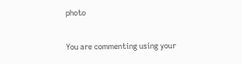photo

You are commenting using your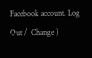Facebook account. Log Out /  Change )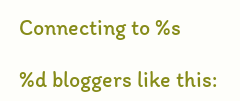Connecting to %s

%d bloggers like this: